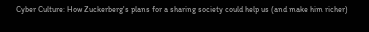Cyber Culture: How Zuckerberg's plans for a sharing society could help us (and make him richer)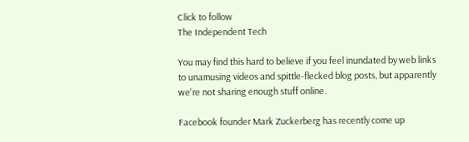Click to follow
The Independent Tech

You may find this hard to believe if you feel inundated by web links to unamusing videos and spittle-flecked blog posts, but apparently we're not sharing enough stuff online.

Facebook founder Mark Zuckerberg has recently come up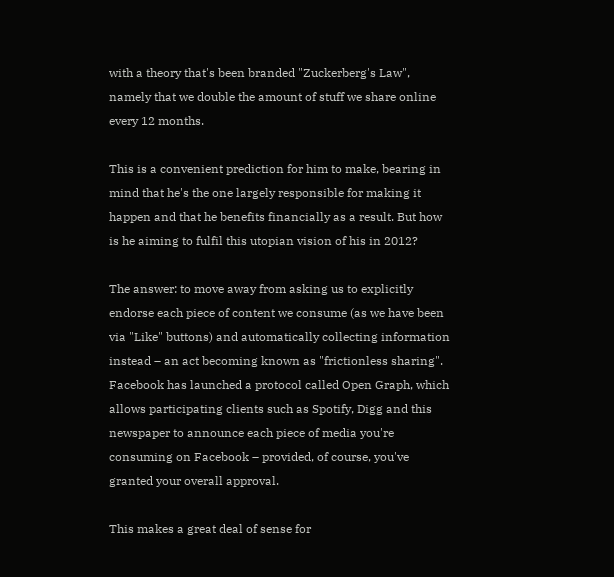with a theory that's been branded "Zuckerberg's Law", namely that we double the amount of stuff we share online every 12 months.

This is a convenient prediction for him to make, bearing in mind that he's the one largely responsible for making it happen and that he benefits financially as a result. But how is he aiming to fulfil this utopian vision of his in 2012?

The answer: to move away from asking us to explicitly endorse each piece of content we consume (as we have been via "Like" buttons) and automatically collecting information instead – an act becoming known as "frictionless sharing". Facebook has launched a protocol called Open Graph, which allows participating clients such as Spotify, Digg and this newspaper to announce each piece of media you're consuming on Facebook – provided, of course, you've granted your overall approval.

This makes a great deal of sense for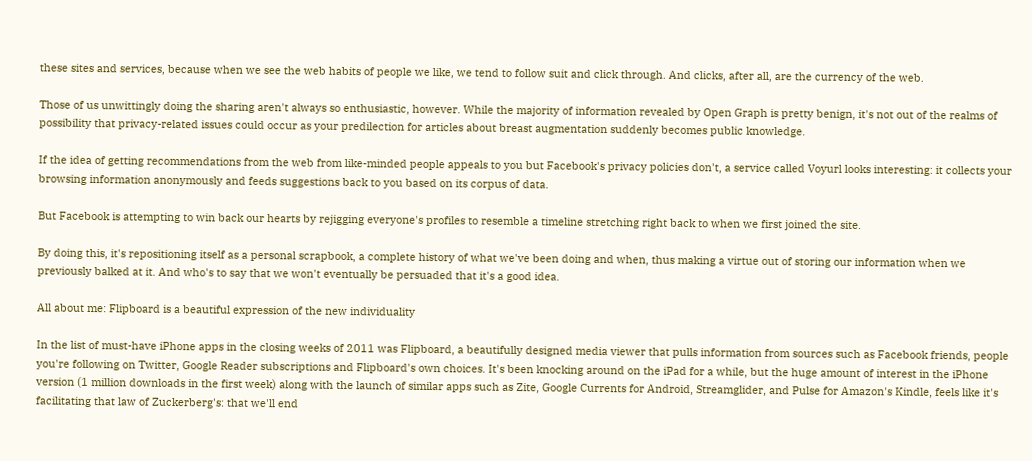these sites and services, because when we see the web habits of people we like, we tend to follow suit and click through. And clicks, after all, are the currency of the web.

Those of us unwittingly doing the sharing aren't always so enthusiastic, however. While the majority of information revealed by Open Graph is pretty benign, it's not out of the realms of possibility that privacy-related issues could occur as your predilection for articles about breast augmentation suddenly becomes public knowledge.

If the idea of getting recommendations from the web from like-minded people appeals to you but Facebook's privacy policies don't, a service called Voyurl looks interesting: it collects your browsing information anonymously and feeds suggestions back to you based on its corpus of data.

But Facebook is attempting to win back our hearts by rejigging everyone's profiles to resemble a timeline stretching right back to when we first joined the site.

By doing this, it's repositioning itself as a personal scrapbook, a complete history of what we've been doing and when, thus making a virtue out of storing our information when we previously balked at it. And who's to say that we won't eventually be persuaded that it's a good idea.

All about me: Flipboard is a beautiful expression of the new individuality

In the list of must-have iPhone apps in the closing weeks of 2011 was Flipboard, a beautifully designed media viewer that pulls information from sources such as Facebook friends, people you're following on Twitter, Google Reader subscriptions and Flipboard's own choices. It's been knocking around on the iPad for a while, but the huge amount of interest in the iPhone version (1 million downloads in the first week) along with the launch of similar apps such as Zite, Google Currents for Android, Streamglider, and Pulse for Amazon's Kindle, feels like it's facilitating that law of Zuckerberg's: that we'll end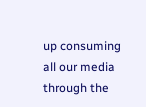up consuming all our media through the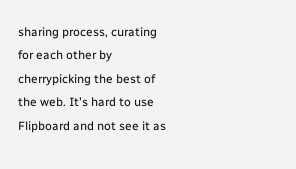sharing process, curating for each other by cherrypicking the best of the web. It's hard to use Flipboard and not see it as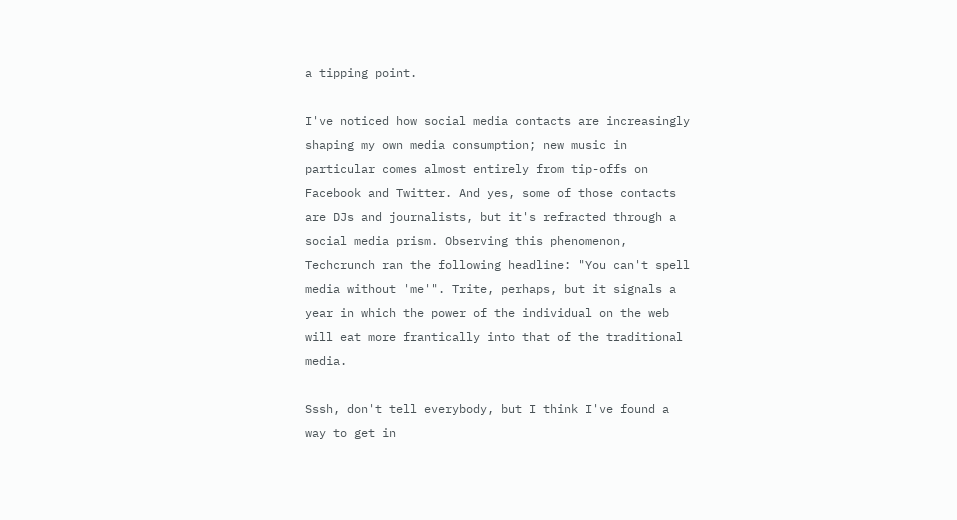a tipping point.

I've noticed how social media contacts are increasingly shaping my own media consumption; new music in particular comes almost entirely from tip-offs on Facebook and Twitter. And yes, some of those contacts are DJs and journalists, but it's refracted through a social media prism. Observing this phenomenon, Techcrunch ran the following headline: "You can't spell media without 'me'". Trite, perhaps, but it signals a year in which the power of the individual on the web will eat more frantically into that of the traditional media.

Sssh, don't tell everybody, but I think I've found a way to get in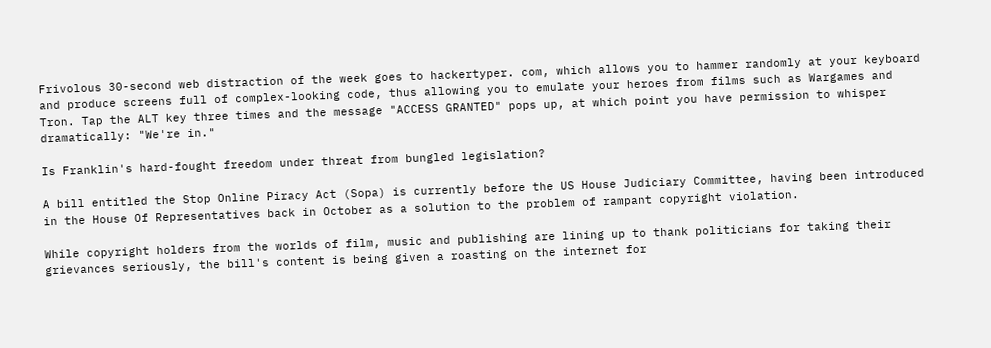Frivolous 30-second web distraction of the week goes to hackertyper. com, which allows you to hammer randomly at your keyboard and produce screens full of complex-looking code, thus allowing you to emulate your heroes from films such as Wargames and Tron. Tap the ALT key three times and the message "ACCESS GRANTED" pops up, at which point you have permission to whisper dramatically: "We're in."

Is Franklin's hard-fought freedom under threat from bungled legislation?

A bill entitled the Stop Online Piracy Act (Sopa) is currently before the US House Judiciary Committee, having been introduced in the House Of Representatives back in October as a solution to the problem of rampant copyright violation.

While copyright holders from the worlds of film, music and publishing are lining up to thank politicians for taking their grievances seriously, the bill's content is being given a roasting on the internet for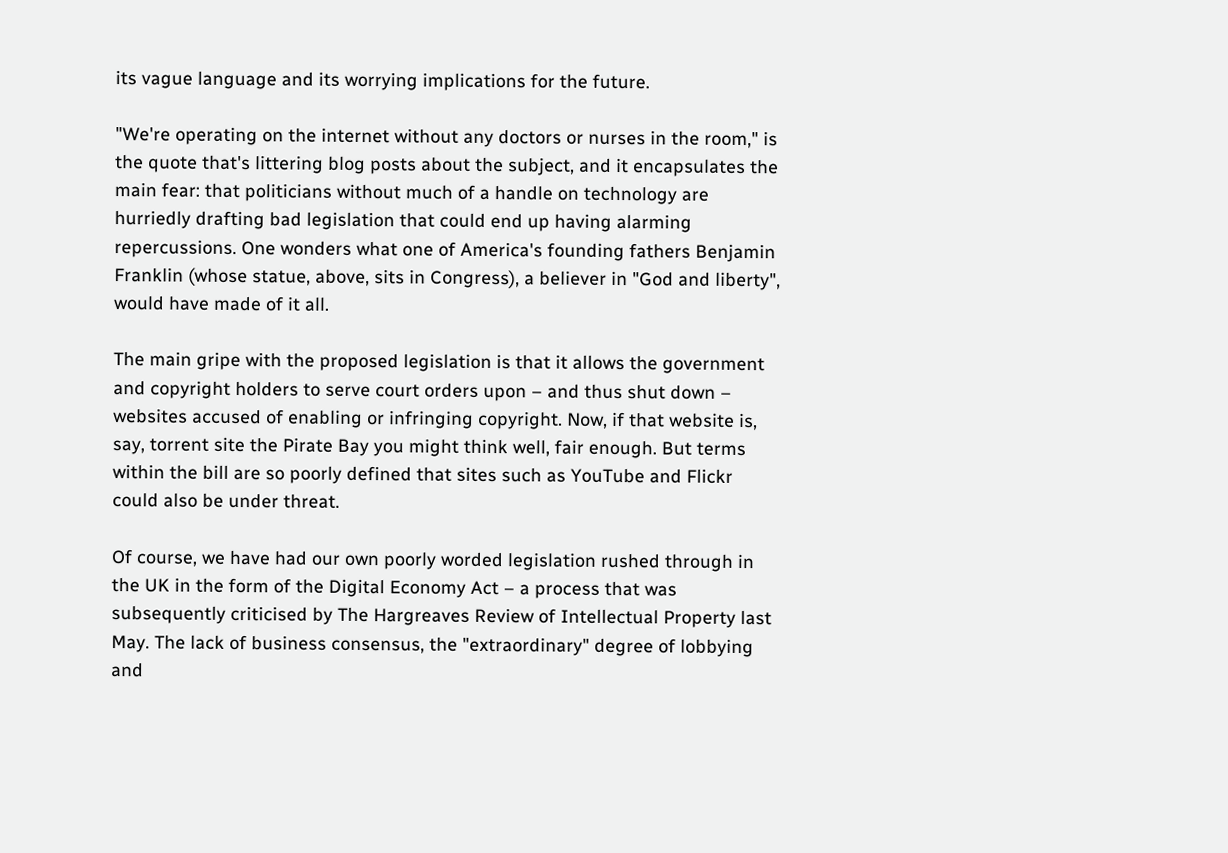its vague language and its worrying implications for the future.

"We're operating on the internet without any doctors or nurses in the room," is the quote that's littering blog posts about the subject, and it encapsulates the main fear: that politicians without much of a handle on technology are hurriedly drafting bad legislation that could end up having alarming repercussions. One wonders what one of America's founding fathers Benjamin Franklin (whose statue, above, sits in Congress), a believer in "God and liberty", would have made of it all.

The main gripe with the proposed legislation is that it allows the government and copyright holders to serve court orders upon – and thus shut down – websites accused of enabling or infringing copyright. Now, if that website is, say, torrent site the Pirate Bay you might think well, fair enough. But terms within the bill are so poorly defined that sites such as YouTube and Flickr could also be under threat.

Of course, we have had our own poorly worded legislation rushed through in the UK in the form of the Digital Economy Act – a process that was subsequently criticised by The Hargreaves Review of Intellectual Property last May. The lack of business consensus, the "extraordinary" degree of lobbying and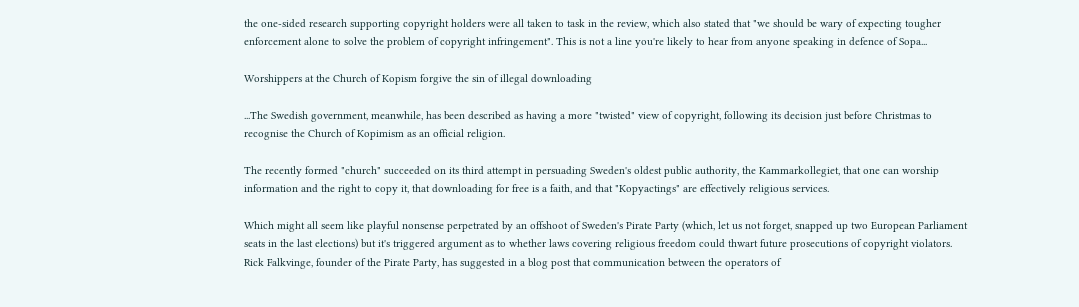the one-sided research supporting copyright holders were all taken to task in the review, which also stated that "we should be wary of expecting tougher enforcement alone to solve the problem of copyright infringement". This is not a line you're likely to hear from anyone speaking in defence of Sopa...

Worshippers at the Church of Kopism forgive the sin of illegal downloading

...The Swedish government, meanwhile, has been described as having a more "twisted" view of copyright, following its decision just before Christmas to recognise the Church of Kopimism as an official religion.

The recently formed "church" succeeded on its third attempt in persuading Sweden's oldest public authority, the Kammarkollegiet, that one can worship information and the right to copy it, that downloading for free is a faith, and that "Kopyactings" are effectively religious services.

Which might all seem like playful nonsense perpetrated by an offshoot of Sweden's Pirate Party (which, let us not forget, snapped up two European Parliament seats in the last elections) but it's triggered argument as to whether laws covering religious freedom could thwart future prosecutions of copyright violators. Rick Falkvinge, founder of the Pirate Party, has suggested in a blog post that communication between the operators of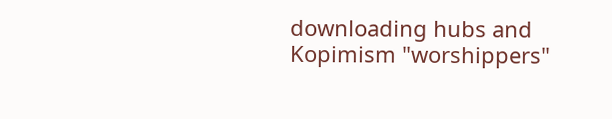downloading hubs and Kopimism "worshippers"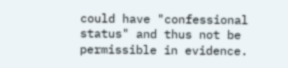could have "confessional status" and thus not be permissible in evidence.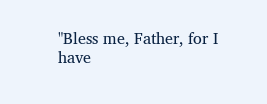"Bless me, Father, for I have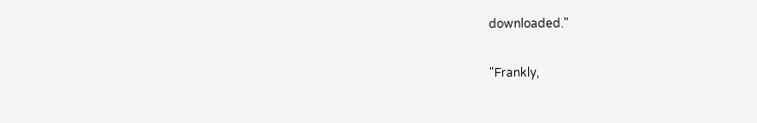downloaded."

"Frankly,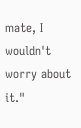mate, I wouldn't worry about it."